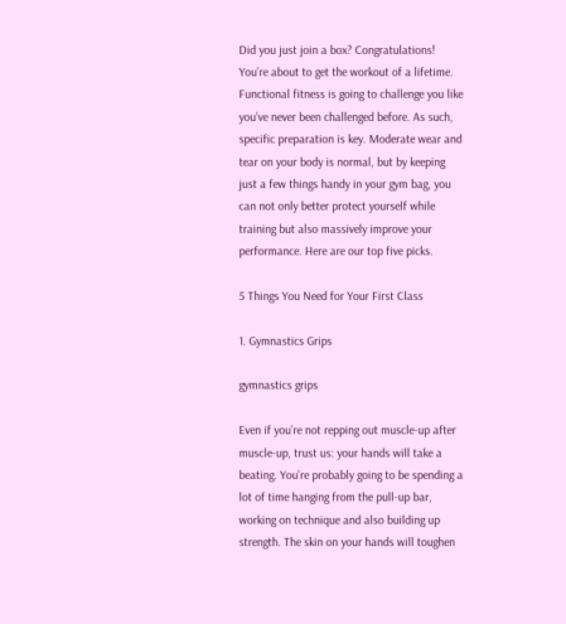Did you just join a box? Congratulations! You’re about to get the workout of a lifetime. Functional fitness is going to challenge you like you’ve never been challenged before. As such, specific preparation is key. Moderate wear and tear on your body is normal, but by keeping just a few things handy in your gym bag, you can not only better protect yourself while training but also massively improve your performance. Here are our top five picks.

5 Things You Need for Your First Class

1. Gymnastics Grips

gymnastics grips

Even if you’re not repping out muscle-up after muscle-up, trust us: your hands will take a beating. You’re probably going to be spending a lot of time hanging from the pull-up bar, working on technique and also building up strength. The skin on your hands will toughen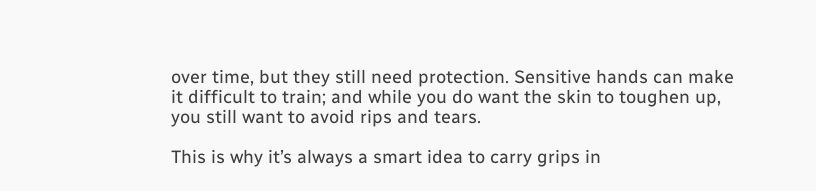over time, but they still need protection. Sensitive hands can make it difficult to train; and while you do want the skin to toughen up, you still want to avoid rips and tears.

This is why it’s always a smart idea to carry grips in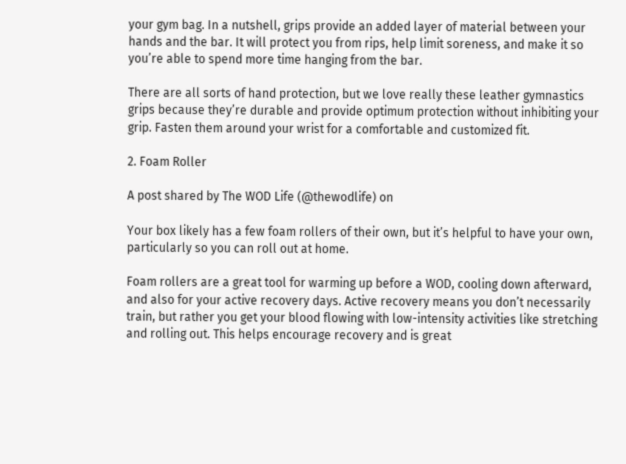your gym bag. In a nutshell, grips provide an added layer of material between your hands and the bar. It will protect you from rips, help limit soreness, and make it so you’re able to spend more time hanging from the bar.

There are all sorts of hand protection, but we love really these leather gymnastics grips because they’re durable and provide optimum protection without inhibiting your grip. Fasten them around your wrist for a comfortable and customized fit.

2. Foam Roller

A post shared by The WOD Life (@thewodlife) on

Your box likely has a few foam rollers of their own, but it’s helpful to have your own, particularly so you can roll out at home.

Foam rollers are a great tool for warming up before a WOD, cooling down afterward, and also for your active recovery days. Active recovery means you don’t necessarily train, but rather you get your blood flowing with low-intensity activities like stretching and rolling out. This helps encourage recovery and is great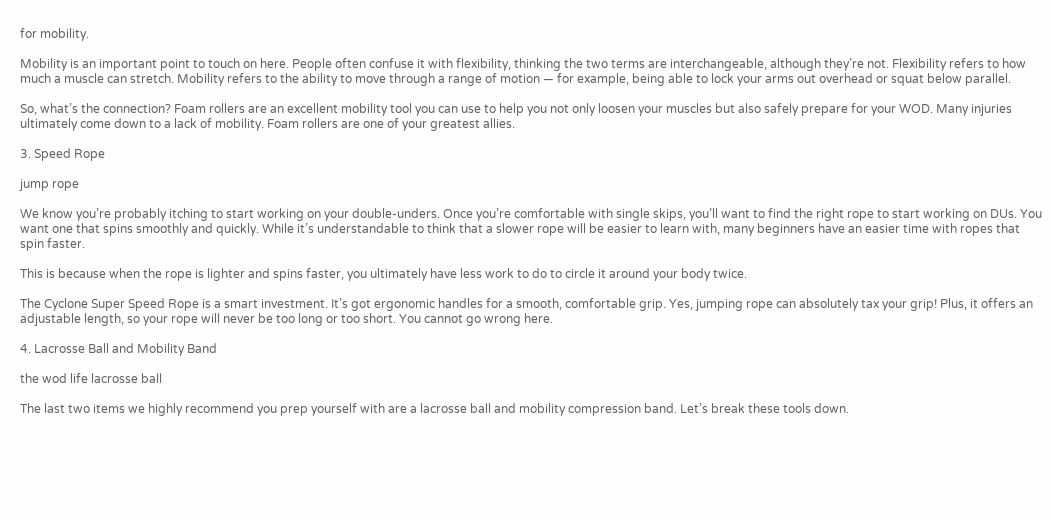for mobility.

Mobility is an important point to touch on here. People often confuse it with flexibility, thinking the two terms are interchangeable, although they’re not. Flexibility refers to how much a muscle can stretch. Mobility refers to the ability to move through a range of motion — for example, being able to lock your arms out overhead or squat below parallel.

So, what’s the connection? Foam rollers are an excellent mobility tool you can use to help you not only loosen your muscles but also safely prepare for your WOD. Many injuries ultimately come down to a lack of mobility. Foam rollers are one of your greatest allies.

3. Speed Rope

jump rope

We know you’re probably itching to start working on your double-unders. Once you’re comfortable with single skips, you’ll want to find the right rope to start working on DUs. You want one that spins smoothly and quickly. While it’s understandable to think that a slower rope will be easier to learn with, many beginners have an easier time with ropes that spin faster.

This is because when the rope is lighter and spins faster, you ultimately have less work to do to circle it around your body twice.

The Cyclone Super Speed Rope is a smart investment. It’s got ergonomic handles for a smooth, comfortable grip. Yes, jumping rope can absolutely tax your grip! Plus, it offers an adjustable length, so your rope will never be too long or too short. You cannot go wrong here.

4. Lacrosse Ball and Mobility Band

the wod life lacrosse ball

The last two items we highly recommend you prep yourself with are a lacrosse ball and mobility compression band. Let’s break these tools down.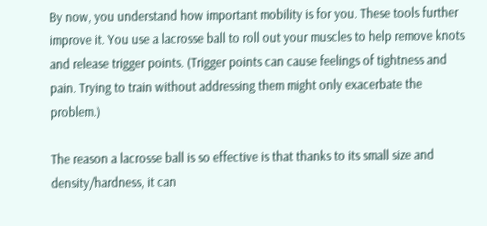By now, you understand how important mobility is for you. These tools further improve it. You use a lacrosse ball to roll out your muscles to help remove knots and release trigger points. (Trigger points can cause feelings of tightness and pain. Trying to train without addressing them might only exacerbate the problem.)

The reason a lacrosse ball is so effective is that thanks to its small size and density/hardness, it can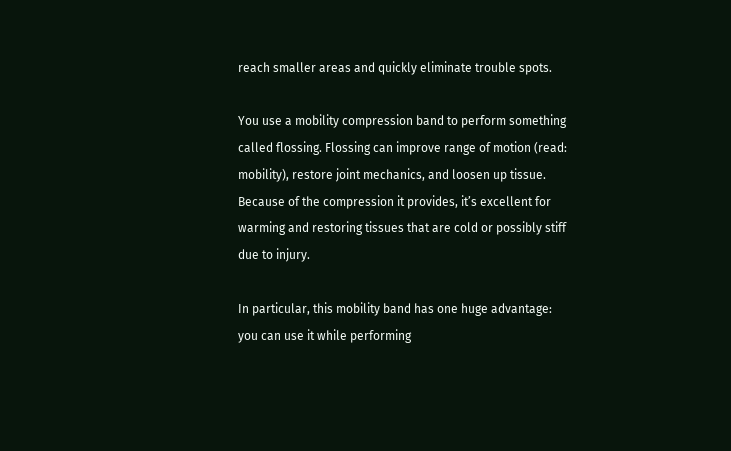reach smaller areas and quickly eliminate trouble spots.

You use a mobility compression band to perform something called flossing. Flossing can improve range of motion (read: mobility), restore joint mechanics, and loosen up tissue. Because of the compression it provides, it’s excellent for warming and restoring tissues that are cold or possibly stiff due to injury.

In particular, this mobility band has one huge advantage: you can use it while performing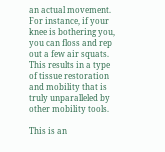an actual movement. For instance, if your knee is bothering you, you can floss and rep out a few air squats. This results in a type of tissue restoration and mobility that is truly unparalleled by other mobility tools.

This is an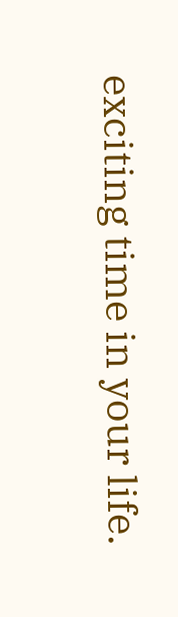exciting time in your life.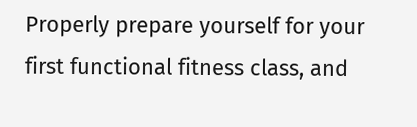Properly prepare yourself for your first functional fitness class, and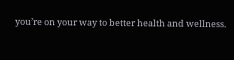you’re on your way to better health and wellness.